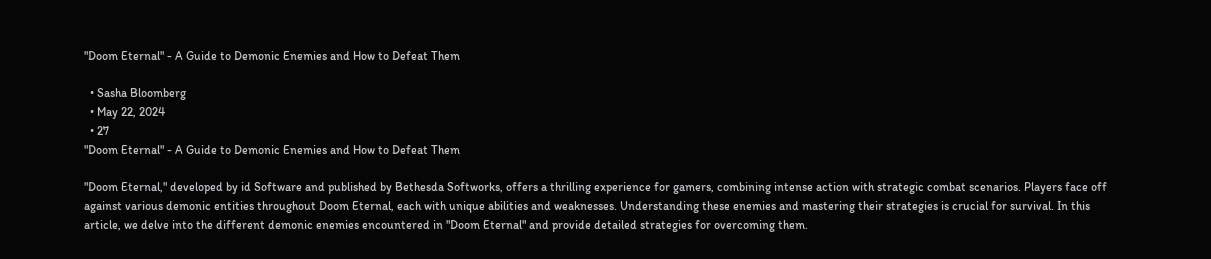"Doom Eternal" - A Guide to Demonic Enemies and How to Defeat Them

  • Sasha Bloomberg
  • May 22, 2024
  • 27
"Doom Eternal" - A Guide to Demonic Enemies and How to Defeat Them

"Doom Eternal," developed by id Software and published by Bethesda Softworks, offers a thrilling experience for gamers, combining intense action with strategic combat scenarios. Players face off against various demonic entities throughout Doom Eternal, each with unique abilities and weaknesses. Understanding these enemies and mastering their strategies is crucial for survival. In this article, we delve into the different demonic enemies encountered in "Doom Eternal" and provide detailed strategies for overcoming them.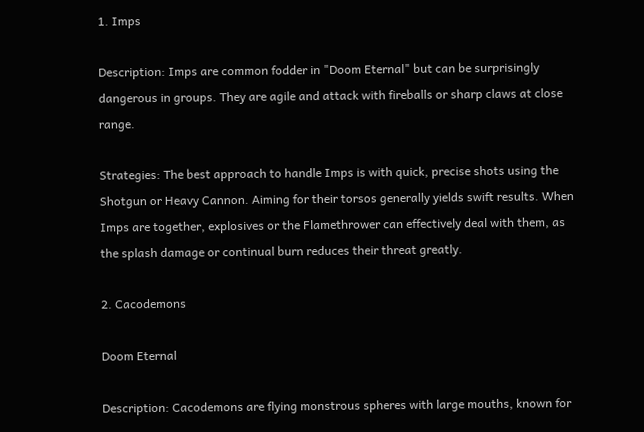1. Imps

Description: Imps are common fodder in "Doom Eternal" but can be surprisingly dangerous in groups. They are agile and attack with fireballs or sharp claws at close range.

Strategies: The best approach to handle Imps is with quick, precise shots using the Shotgun or Heavy Cannon. Aiming for their torsos generally yields swift results. When Imps are together, explosives or the Flamethrower can effectively deal with them, as the splash damage or continual burn reduces their threat greatly.

2. Cacodemons

Doom Eternal

Description: Cacodemons are flying monstrous spheres with large mouths, known for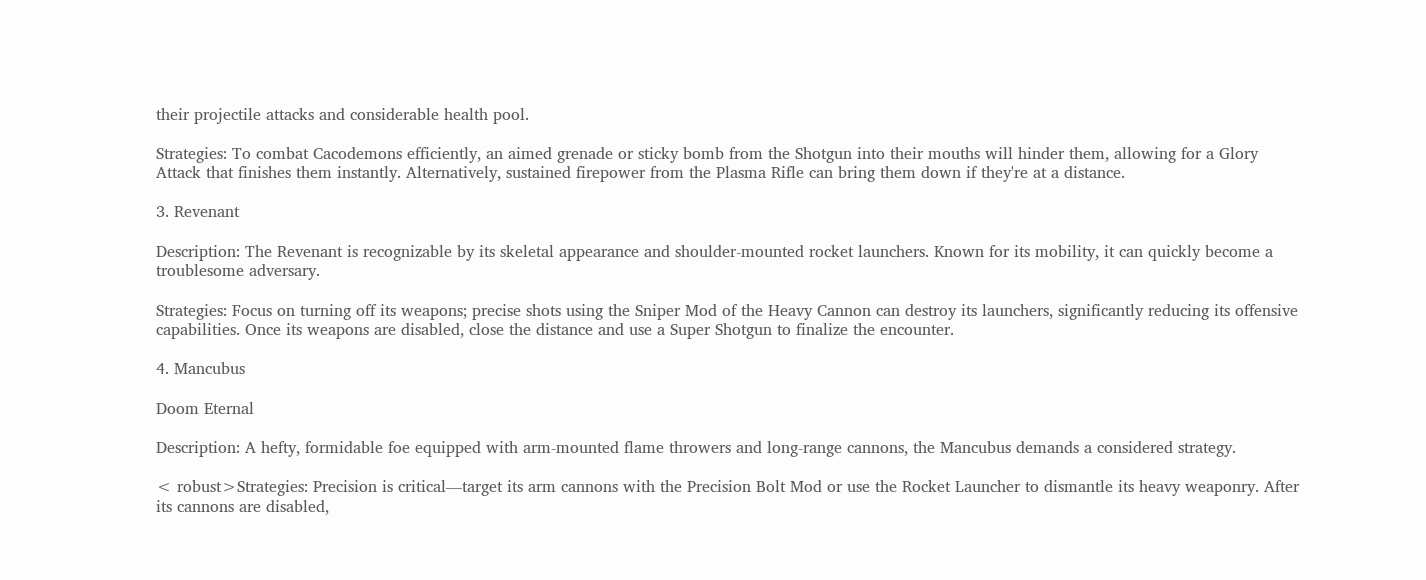their projectile attacks and considerable health pool.

Strategies: To combat Cacodemons efficiently, an aimed grenade or sticky bomb from the Shotgun into their mouths will hinder them, allowing for a Glory Attack that finishes them instantly. Alternatively, sustained firepower from the Plasma Rifle can bring them down if they're at a distance.

3. Revenant

Description: The Revenant is recognizable by its skeletal appearance and shoulder-mounted rocket launchers. Known for its mobility, it can quickly become a troublesome adversary.

Strategies: Focus on turning off its weapons; precise shots using the Sniper Mod of the Heavy Cannon can destroy its launchers, significantly reducing its offensive capabilities. Once its weapons are disabled, close the distance and use a Super Shotgun to finalize the encounter.

4. Mancubus

Doom Eternal

Description: A hefty, formidable foe equipped with arm-mounted flame throwers and long-range cannons, the Mancubus demands a considered strategy.

< robust>Strategies: Precision is critical—target its arm cannons with the Precision Bolt Mod or use the Rocket Launcher to dismantle its heavy weaponry. After its cannons are disabled,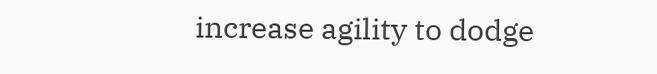increase agility to dodge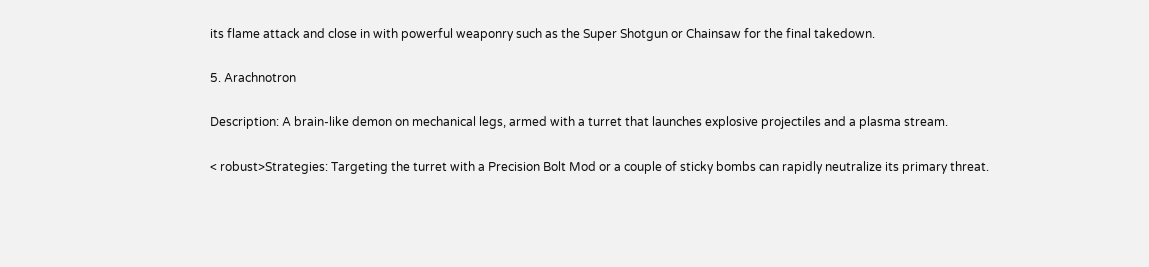its flame attack and close in with powerful weaponry such as the Super Shotgun or Chainsaw for the final takedown.

5. Arachnotron

Description: A brain-like demon on mechanical legs, armed with a turret that launches explosive projectiles and a plasma stream.

< robust>Strategies: Targeting the turret with a Precision Bolt Mod or a couple of sticky bombs can rapidly neutralize its primary threat.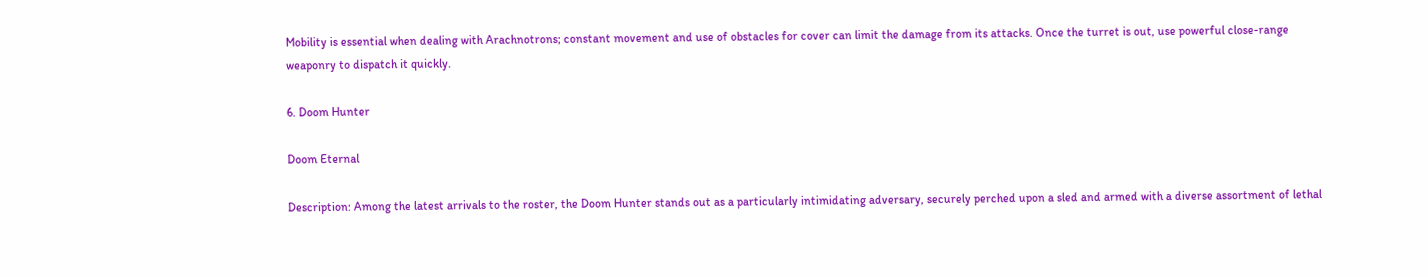Mobility is essential when dealing with Arachnotrons; constant movement and use of obstacles for cover can limit the damage from its attacks. Once the turret is out, use powerful close-range weaponry to dispatch it quickly.

6. Doom Hunter

Doom Eternal

Description: Among the latest arrivals to the roster, the Doom Hunter stands out as a particularly intimidating adversary, securely perched upon a sled and armed with a diverse assortment of lethal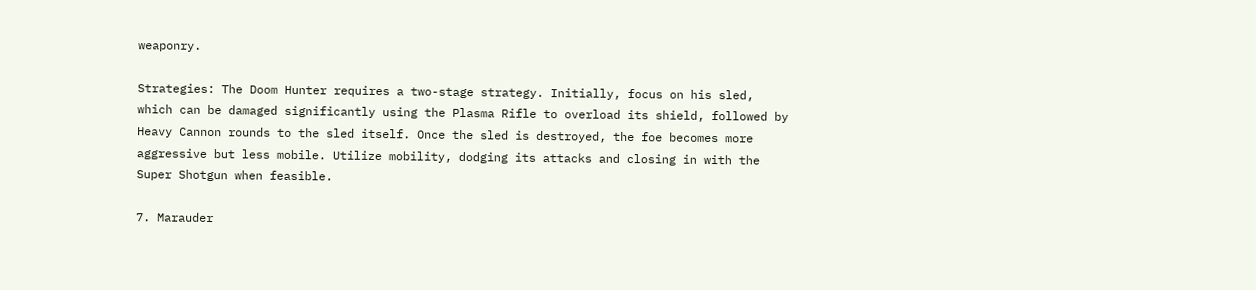weaponry.

Strategies: The Doom Hunter requires a two-stage strategy. Initially, focus on his sled, which can be damaged significantly using the Plasma Rifle to overload its shield, followed by Heavy Cannon rounds to the sled itself. Once the sled is destroyed, the foe becomes more aggressive but less mobile. Utilize mobility, dodging its attacks and closing in with the Super Shotgun when feasible.

7. Marauder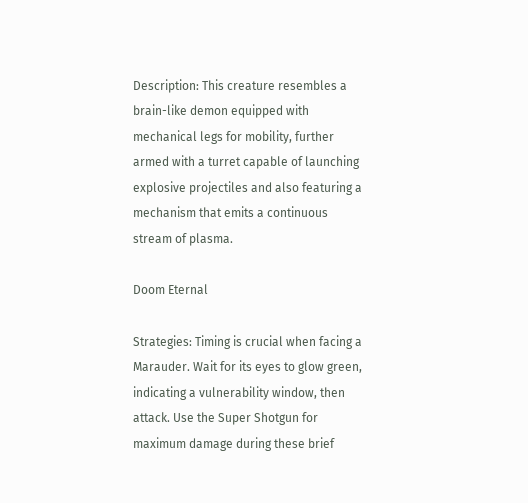Description: This creature resembles a brain-like demon equipped with mechanical legs for mobility, further armed with a turret capable of launching explosive projectiles and also featuring a mechanism that emits a continuous stream of plasma.

Doom Eternal

Strategies: Timing is crucial when facing a Marauder. Wait for its eyes to glow green, indicating a vulnerability window, then attack. Use the Super Shotgun for maximum damage during these brief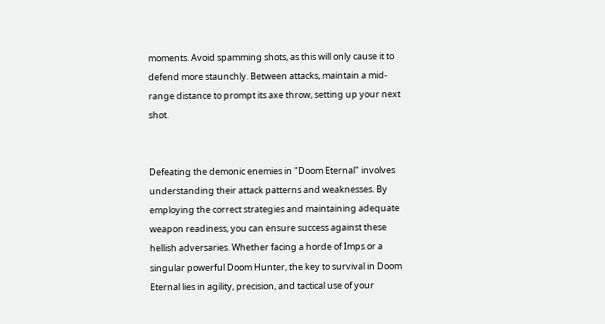moments. Avoid spamming shots, as this will only cause it to defend more staunchly. Between attacks, maintain a mid-range distance to prompt its axe throw, setting up your next shot.


Defeating the demonic enemies in "Doom Eternal" involves understanding their attack patterns and weaknesses. By employing the correct strategies and maintaining adequate weapon readiness, you can ensure success against these hellish adversaries. Whether facing a horde of Imps or a singular powerful Doom Hunter, the key to survival in Doom Eternal lies in agility, precision, and tactical use of your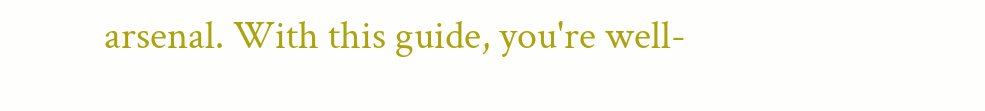arsenal. With this guide, you're well-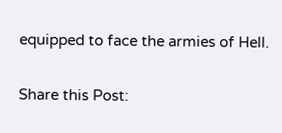equipped to face the armies of Hell.

Share this Post: